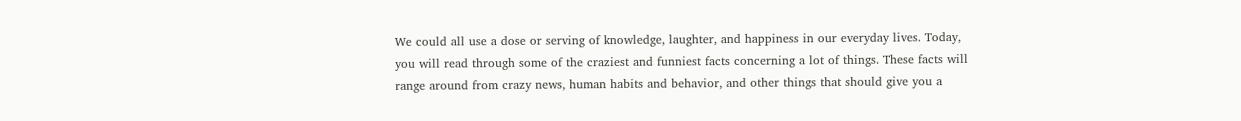We could all use a dose or serving of knowledge, laughter, and happiness in our everyday lives. Today, you will read through some of the craziest and funniest facts concerning a lot of things. These facts will range around from crazy news, human habits and behavior, and other things that should give you a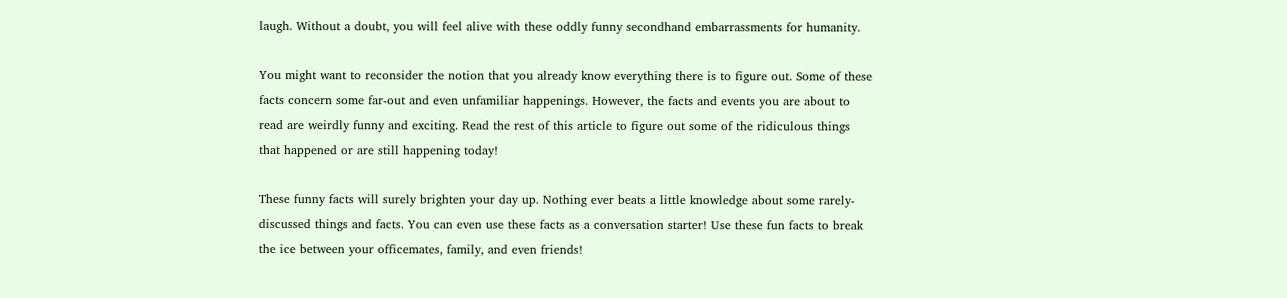laugh. Without a doubt, you will feel alive with these oddly funny secondhand embarrassments for humanity.

You might want to reconsider the notion that you already know everything there is to figure out. Some of these facts concern some far-out and even unfamiliar happenings. However, the facts and events you are about to read are weirdly funny and exciting. Read the rest of this article to figure out some of the ridiculous things that happened or are still happening today!

These funny facts will surely brighten your day up. Nothing ever beats a little knowledge about some rarely-discussed things and facts. You can even use these facts as a conversation starter! Use these fun facts to break the ice between your officemates, family, and even friends!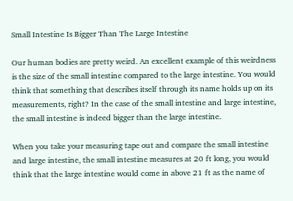Small Intestine Is Bigger Than The Large Intestine

Our human bodies are pretty weird. An excellent example of this weirdness is the size of the small intestine compared to the large intestine. You would think that something that describes itself through its name holds up on its measurements, right? In the case of the small intestine and large intestine, the small intestine is indeed bigger than the large intestine.

When you take your measuring tape out and compare the small intestine and large intestine, the small intestine measures at 20 ft long, you would think that the large intestine would come in above 21 ft as the name of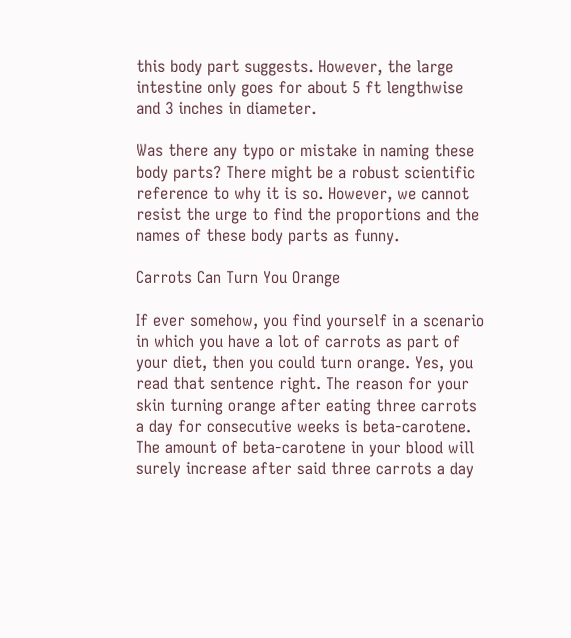this body part suggests. However, the large intestine only goes for about 5 ft lengthwise and 3 inches in diameter.

Was there any typo or mistake in naming these body parts? There might be a robust scientific reference to why it is so. However, we cannot resist the urge to find the proportions and the names of these body parts as funny.

Carrots Can Turn You Orange

If ever somehow, you find yourself in a scenario in which you have a lot of carrots as part of your diet, then you could turn orange. Yes, you read that sentence right. The reason for your skin turning orange after eating three carrots a day for consecutive weeks is beta-carotene. The amount of beta-carotene in your blood will surely increase after said three carrots a day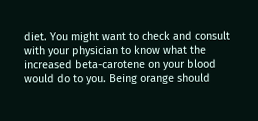diet. You might want to check and consult with your physician to know what the increased beta-carotene on your blood would do to you. Being orange should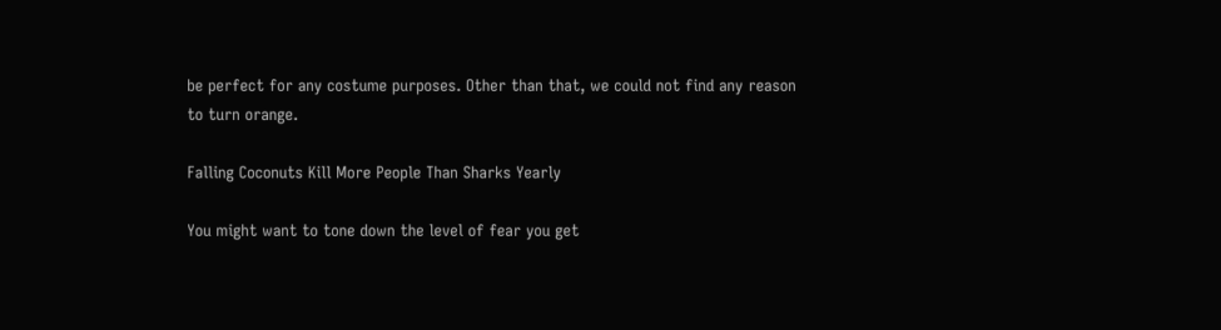be perfect for any costume purposes. Other than that, we could not find any reason to turn orange.

Falling Coconuts Kill More People Than Sharks Yearly

You might want to tone down the level of fear you get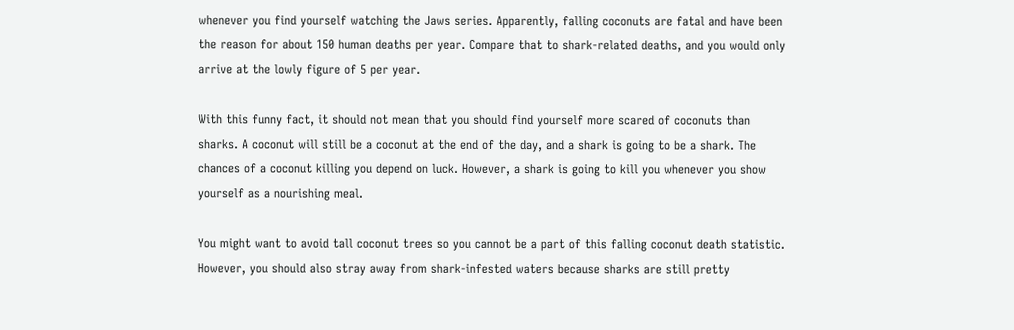whenever you find yourself watching the Jaws series. Apparently, falling coconuts are fatal and have been the reason for about 150 human deaths per year. Compare that to shark-related deaths, and you would only arrive at the lowly figure of 5 per year.

With this funny fact, it should not mean that you should find yourself more scared of coconuts than sharks. A coconut will still be a coconut at the end of the day, and a shark is going to be a shark. The chances of a coconut killing you depend on luck. However, a shark is going to kill you whenever you show yourself as a nourishing meal.

You might want to avoid tall coconut trees so you cannot be a part of this falling coconut death statistic. However, you should also stray away from shark-infested waters because sharks are still pretty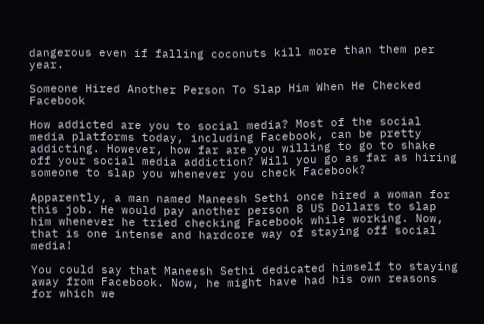dangerous even if falling coconuts kill more than them per year.

Someone Hired Another Person To Slap Him When He Checked Facebook

How addicted are you to social media? Most of the social media platforms today, including Facebook, can be pretty addicting. However, how far are you willing to go to shake off your social media addiction? Will you go as far as hiring someone to slap you whenever you check Facebook?

Apparently, a man named Maneesh Sethi once hired a woman for this job. He would pay another person 8 US Dollars to slap him whenever he tried checking Facebook while working. Now, that is one intense and hardcore way of staying off social media!

You could say that Maneesh Sethi dedicated himself to staying away from Facebook. Now, he might have had his own reasons for which we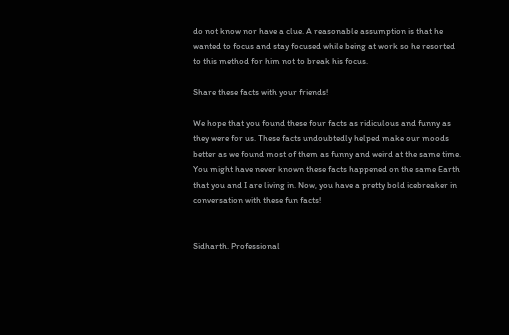do not know nor have a clue. A reasonable assumption is that he wanted to focus and stay focused while being at work so he resorted to this method for him not to break his focus.

Share these facts with your friends!

We hope that you found these four facts as ridiculous and funny as they were for us. These facts undoubtedly helped make our moods better as we found most of them as funny and weird at the same time. You might have never known these facts happened on the same Earth that you and I are living in. Now, you have a pretty bold icebreaker in conversation with these fun facts!


Sidharth. Professional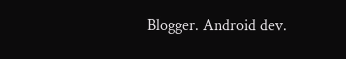Blogger. Android dev.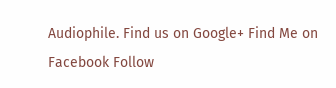Audiophile. Find us on Google+ Find Me on Facebook Follow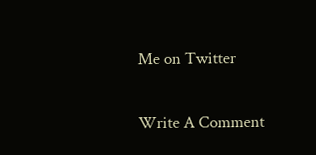Me on Twitter

Write A Comment